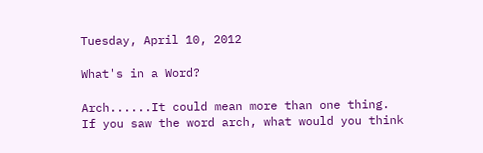Tuesday, April 10, 2012

What's in a Word?

Arch......It could mean more than one thing.  If you saw the word arch, what would you think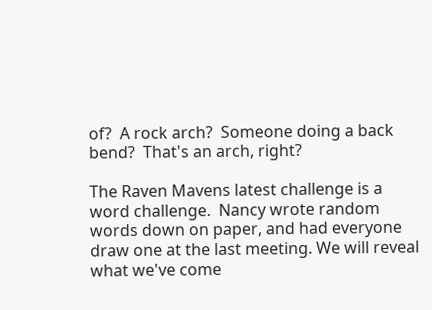of?  A rock arch?  Someone doing a back bend?  That's an arch, right?

The Raven Mavens latest challenge is a word challenge.  Nancy wrote random  words down on paper, and had everyone draw one at the last meeting. We will reveal what we've come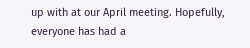up with at our April meeting. Hopefully, everyone has had a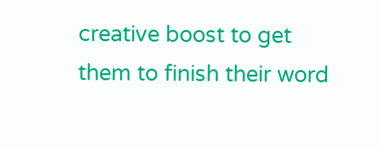creative boost to get them to finish their word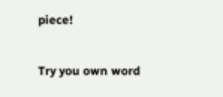piece!

Try you own word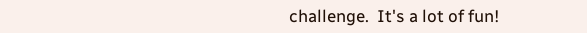challenge.  It's a lot of fun!